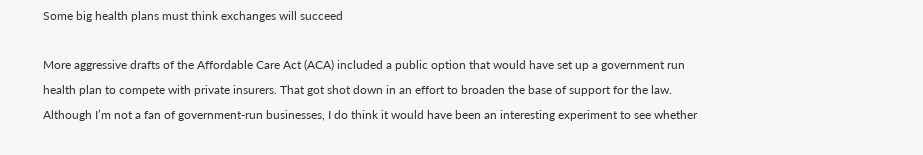Some big health plans must think exchanges will succeed

More aggressive drafts of the Affordable Care Act (ACA) included a public option that would have set up a government run health plan to compete with private insurers. That got shot down in an effort to broaden the base of support for the law. Although I’m not a fan of government-run businesses, I do think it would have been an interesting experiment to see whether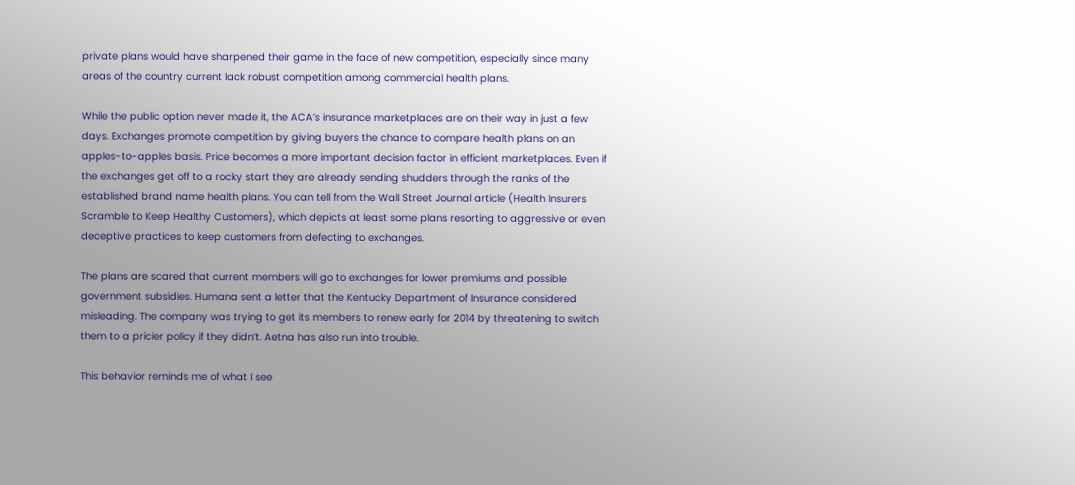private plans would have sharpened their game in the face of new competition, especially since many areas of the country current lack robust competition among commercial health plans.

While the public option never made it, the ACA’s insurance marketplaces are on their way in just a few days. Exchanges promote competition by giving buyers the chance to compare health plans on an apples-to-apples basis. Price becomes a more important decision factor in efficient marketplaces. Even if the exchanges get off to a rocky start they are already sending shudders through the ranks of the established brand name health plans. You can tell from the Wall Street Journal article (Health Insurers Scramble to Keep Healthy Customers), which depicts at least some plans resorting to aggressive or even deceptive practices to keep customers from defecting to exchanges.

The plans are scared that current members will go to exchanges for lower premiums and possible government subsidies. Humana sent a letter that the Kentucky Department of Insurance considered misleading. The company was trying to get its members to renew early for 2014 by threatening to switch them to a pricier policy if they didn’t. Aetna has also run into trouble.

This behavior reminds me of what I see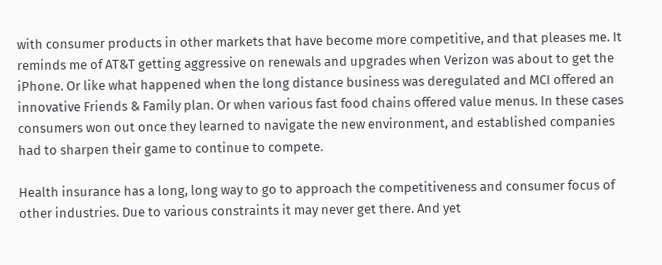with consumer products in other markets that have become more competitive, and that pleases me. It reminds me of AT&T getting aggressive on renewals and upgrades when Verizon was about to get the iPhone. Or like what happened when the long distance business was deregulated and MCI offered an innovative Friends & Family plan. Or when various fast food chains offered value menus. In these cases consumers won out once they learned to navigate the new environment, and established companies had to sharpen their game to continue to compete.

Health insurance has a long, long way to go to approach the competitiveness and consumer focus of other industries. Due to various constraints it may never get there. And yet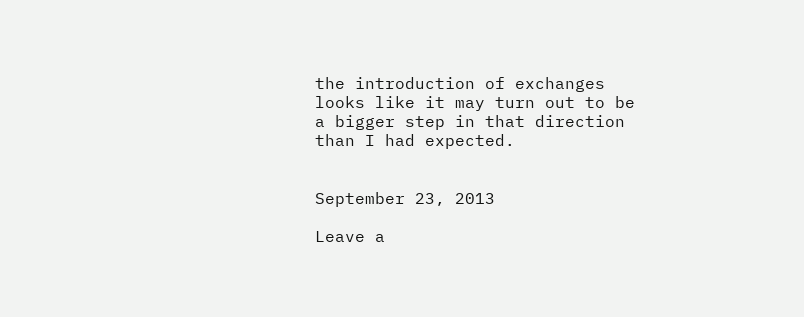the introduction of exchanges looks like it may turn out to be a bigger step in that direction than I had expected.


September 23, 2013

Leave a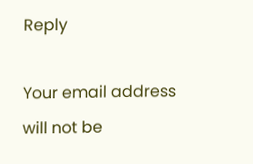Reply

Your email address will not be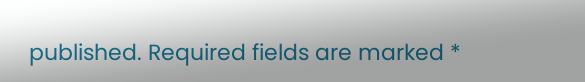published. Required fields are marked *